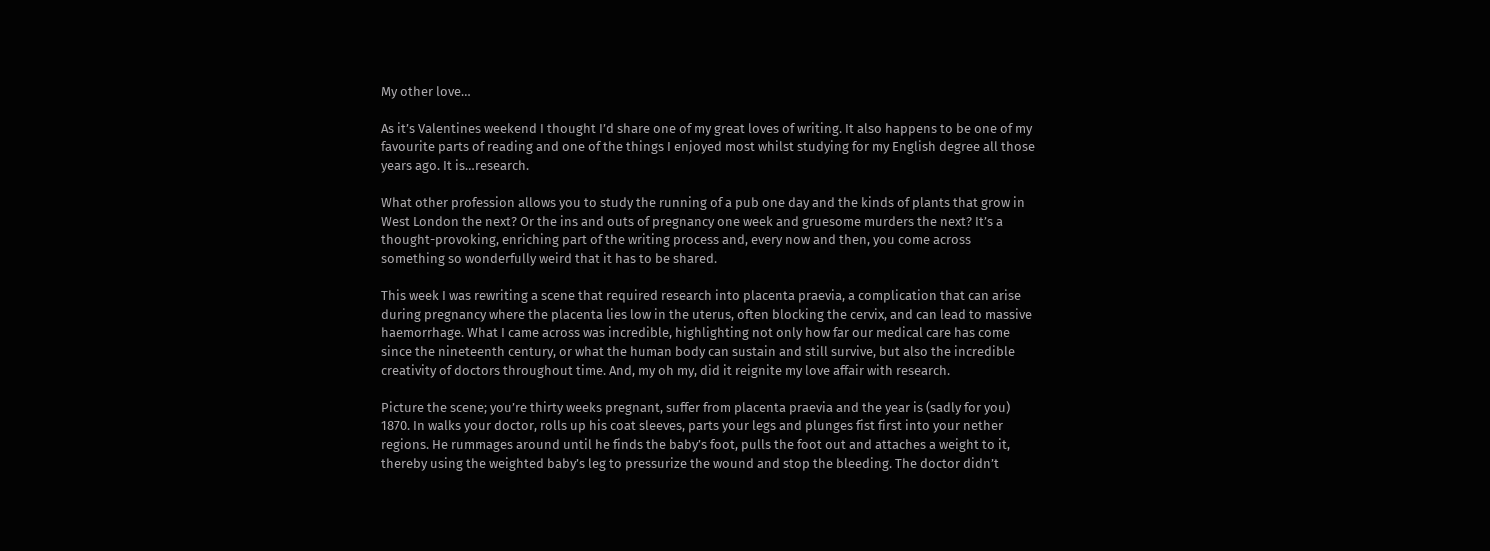My other love…

As it’s Valentines weekend I thought I’d share one of my great loves of writing. It also happens to be one of my favourite parts of reading and one of the things I enjoyed most whilst studying for my English degree all those years ago. It is…research.

What other profession allows you to study the running of a pub one day and the kinds of plants that grow in West London the next? Or the ins and outs of pregnancy one week and gruesome murders the next? It’s a thought-provoking, enriching part of the writing process and, every now and then, you come across something so wonderfully weird that it has to be shared.

This week I was rewriting a scene that required research into placenta praevia, a complication that can arise during pregnancy where the placenta lies low in the uterus, often blocking the cervix, and can lead to massive haemorrhage. What I came across was incredible, highlighting not only how far our medical care has come since the nineteenth century, or what the human body can sustain and still survive, but also the incredible creativity of doctors throughout time. And, my oh my, did it reignite my love affair with research.

Picture the scene; you’re thirty weeks pregnant, suffer from placenta praevia and the year is (sadly for you) 1870. In walks your doctor, rolls up his coat sleeves, parts your legs and plunges fist first into your nether regions. He rummages around until he finds the baby’s foot, pulls the foot out and attaches a weight to it, thereby using the weighted baby’s leg to pressurize the wound and stop the bleeding. The doctor didn’t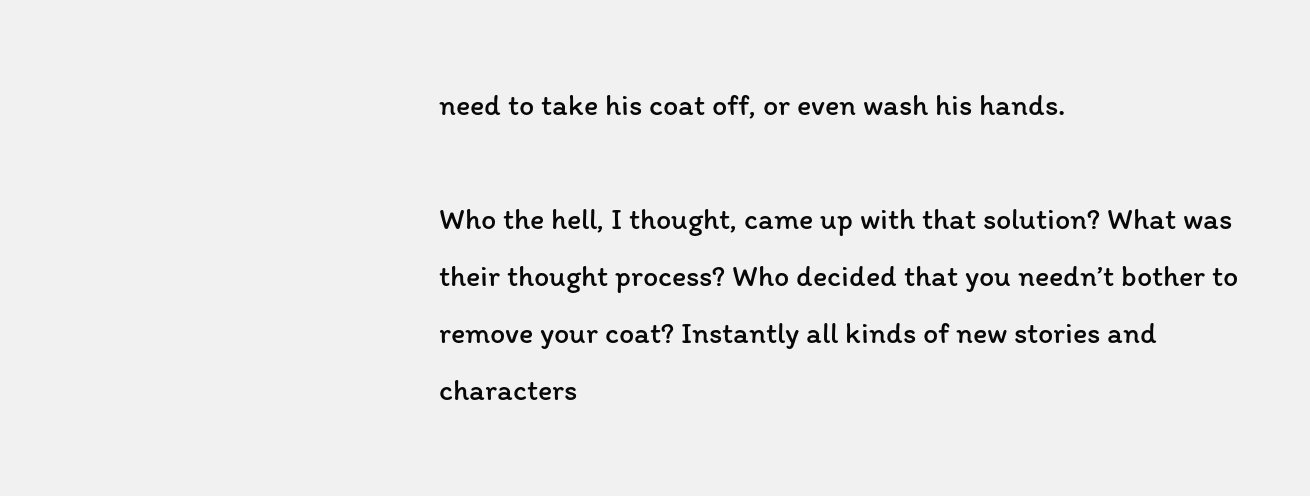need to take his coat off, or even wash his hands.

Who the hell, I thought, came up with that solution? What was their thought process? Who decided that you needn’t bother to remove your coat? Instantly all kinds of new stories and characters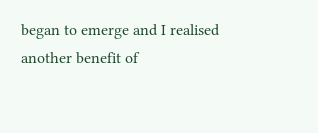began to emerge and I realised another benefit of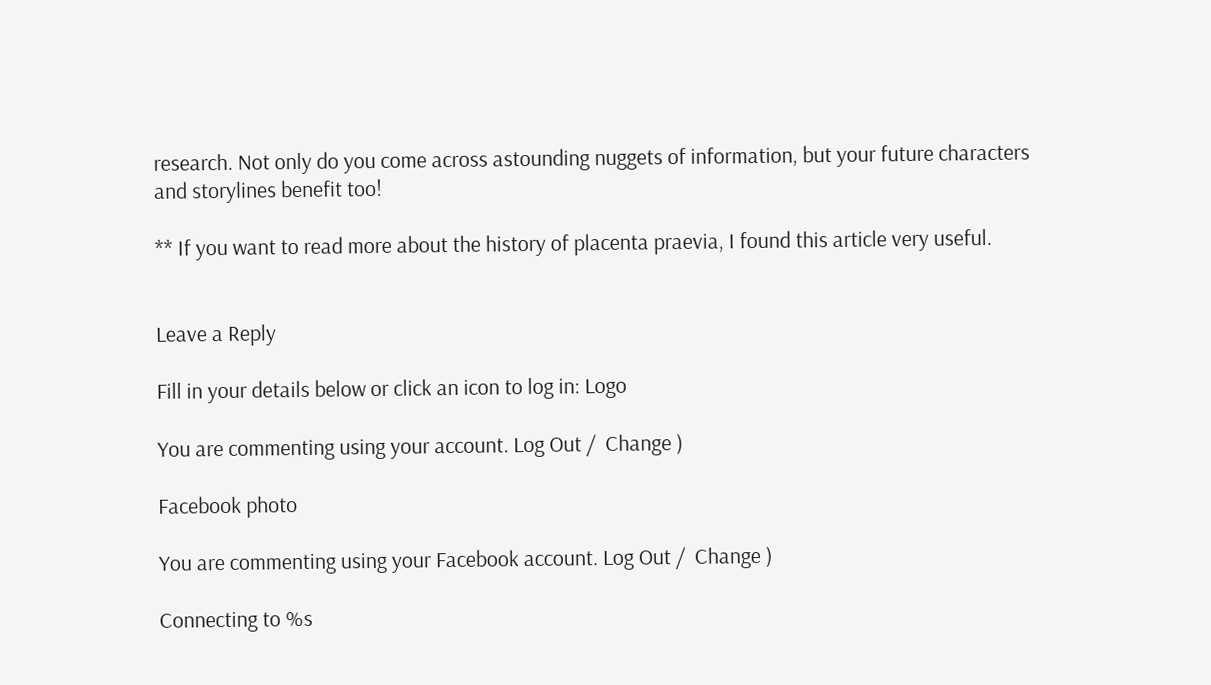research. Not only do you come across astounding nuggets of information, but your future characters and storylines benefit too!

** If you want to read more about the history of placenta praevia, I found this article very useful.


Leave a Reply

Fill in your details below or click an icon to log in: Logo

You are commenting using your account. Log Out /  Change )

Facebook photo

You are commenting using your Facebook account. Log Out /  Change )

Connecting to %s